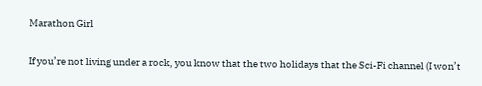Marathon Girl

If you’re not living under a rock, you know that the two holidays that the Sci-Fi channel (I won’t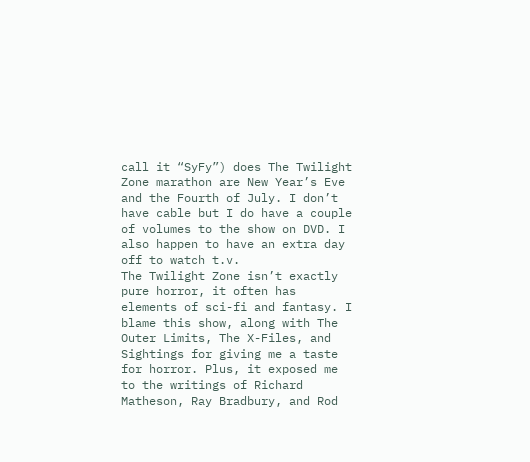call it “SyFy”) does The Twilight Zone marathon are New Year’s Eve and the Fourth of July. I don’t have cable but I do have a couple of volumes to the show on DVD. I also happen to have an extra day off to watch t.v.
The Twilight Zone isn’t exactly pure horror, it often has elements of sci-fi and fantasy. I blame this show, along with The Outer Limits, The X-Files, and Sightings for giving me a taste for horror. Plus, it exposed me to the writings of Richard Matheson, Ray Bradbury, and Rod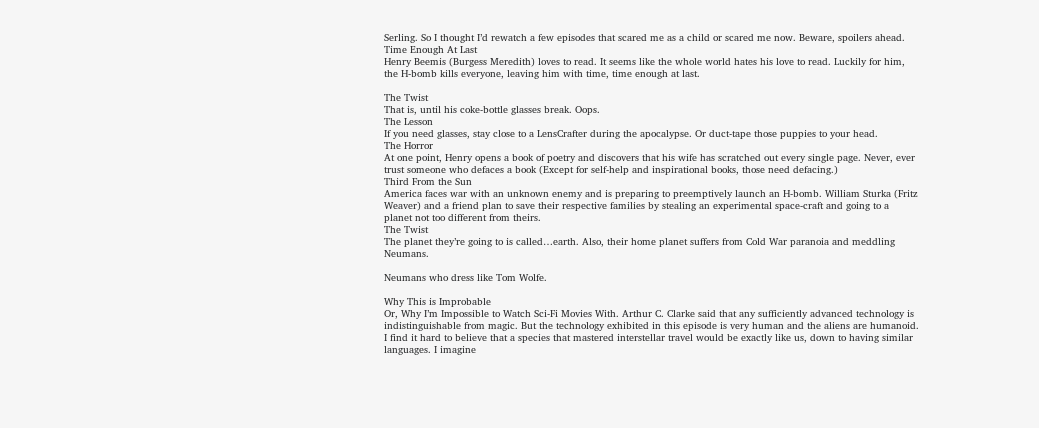Serling. So I thought I’d rewatch a few episodes that scared me as a child or scared me now. Beware, spoilers ahead.
Time Enough At Last
Henry Beemis (Burgess Meredith) loves to read. It seems like the whole world hates his love to read. Luckily for him, the H-bomb kills everyone, leaving him with time, time enough at last.

The Twist
That is, until his coke-bottle glasses break. Oops.
The Lesson
If you need glasses, stay close to a LensCrafter during the apocalypse. Or duct-tape those puppies to your head.
The Horror
At one point, Henry opens a book of poetry and discovers that his wife has scratched out every single page. Never, ever trust someone who defaces a book (Except for self-help and inspirational books, those need defacing.)
Third From the Sun
America faces war with an unknown enemy and is preparing to preemptively launch an H-bomb. William Sturka (Fritz Weaver) and a friend plan to save their respective families by stealing an experimental space-craft and going to a planet not too different from theirs.
The Twist
The planet they’re going to is called…earth. Also, their home planet suffers from Cold War paranoia and meddling Neumans.

Neumans who dress like Tom Wolfe.

Why This is Improbable
Or, Why I’m Impossible to Watch Sci-Fi Movies With. Arthur C. Clarke said that any sufficiently advanced technology is indistinguishable from magic. But the technology exhibited in this episode is very human and the aliens are humanoid. I find it hard to believe that a species that mastered interstellar travel would be exactly like us, down to having similar languages. I imagine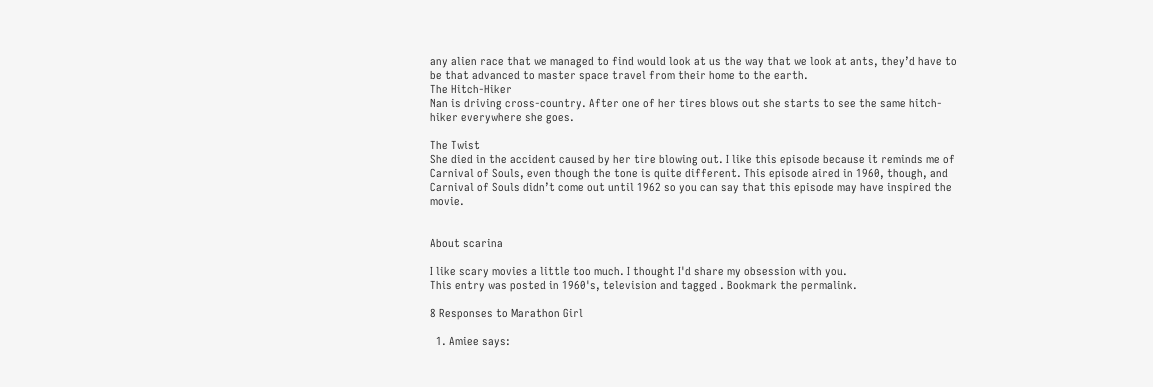any alien race that we managed to find would look at us the way that we look at ants, they’d have to be that advanced to master space travel from their home to the earth.
The Hitch-Hiker
Nan is driving cross-country. After one of her tires blows out she starts to see the same hitch-hiker everywhere she goes.

The Twist
She died in the accident caused by her tire blowing out. I like this episode because it reminds me of Carnival of Souls, even though the tone is quite different. This episode aired in 1960, though, and Carnival of Souls didn’t come out until 1962 so you can say that this episode may have inspired the movie.


About scarina

I like scary movies a little too much. I thought I'd share my obsession with you.
This entry was posted in 1960's, television and tagged . Bookmark the permalink.

8 Responses to Marathon Girl

  1. Amiee says: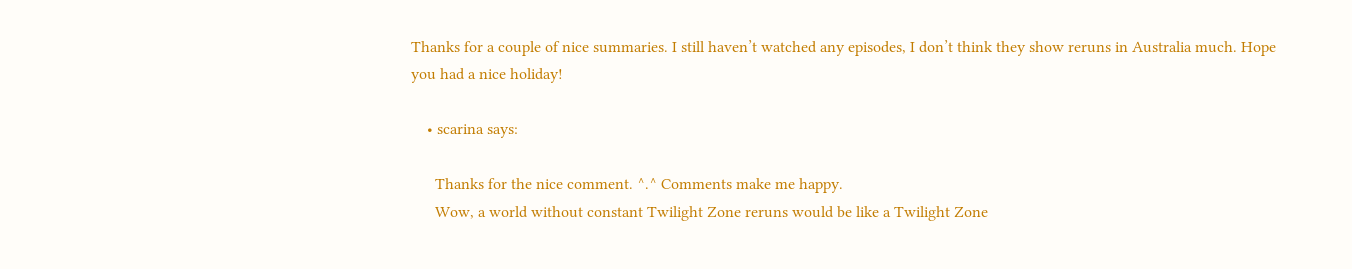Thanks for a couple of nice summaries. I still haven’t watched any episodes, I don’t think they show reruns in Australia much. Hope you had a nice holiday!

    • scarina says:

      Thanks for the nice comment. ^.^ Comments make me happy.
      Wow, a world without constant Twilight Zone reruns would be like a Twilight Zone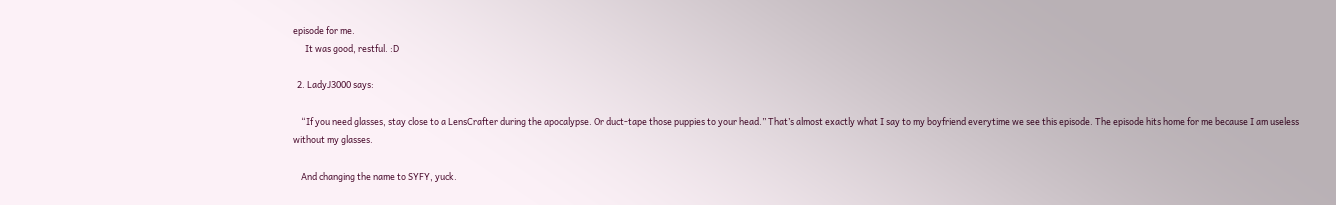episode for me.
      It was good, restful. :D

  2. LadyJ3000 says:

    “If you need glasses, stay close to a LensCrafter during the apocalypse. Or duct-tape those puppies to your head.” That’s almost exactly what I say to my boyfriend everytime we see this episode. The episode hits home for me because I am useless without my glasses.

    And changing the name to SYFY, yuck.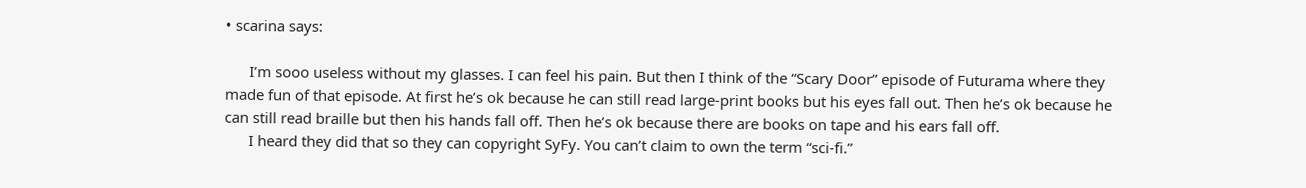• scarina says:

      I’m sooo useless without my glasses. I can feel his pain. But then I think of the “Scary Door” episode of Futurama where they made fun of that episode. At first he’s ok because he can still read large-print books but his eyes fall out. Then he’s ok because he can still read braille but then his hands fall off. Then he’s ok because there are books on tape and his ears fall off.
      I heard they did that so they can copyright SyFy. You can’t claim to own the term “sci-fi.”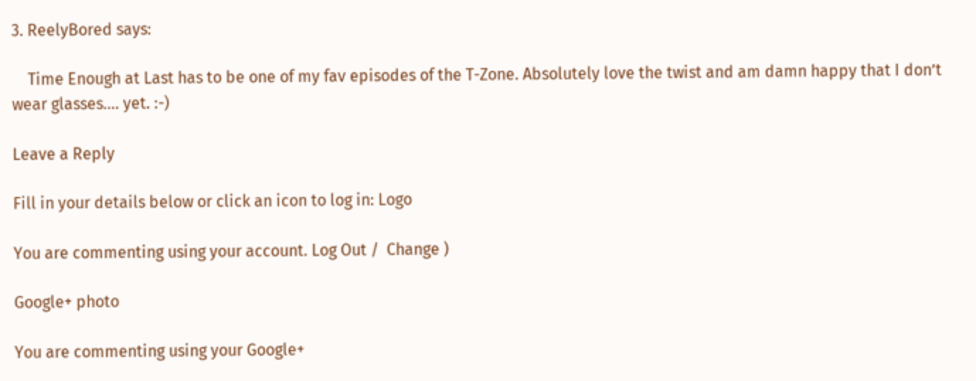3. ReelyBored says:

    Time Enough at Last has to be one of my fav episodes of the T-Zone. Absolutely love the twist and am damn happy that I don’t wear glasses…. yet. :-)

Leave a Reply

Fill in your details below or click an icon to log in: Logo

You are commenting using your account. Log Out /  Change )

Google+ photo

You are commenting using your Google+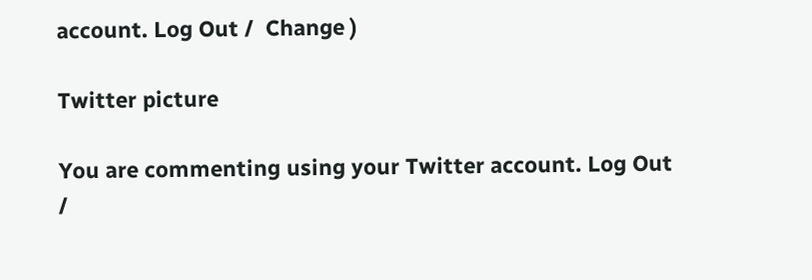account. Log Out /  Change )

Twitter picture

You are commenting using your Twitter account. Log Out /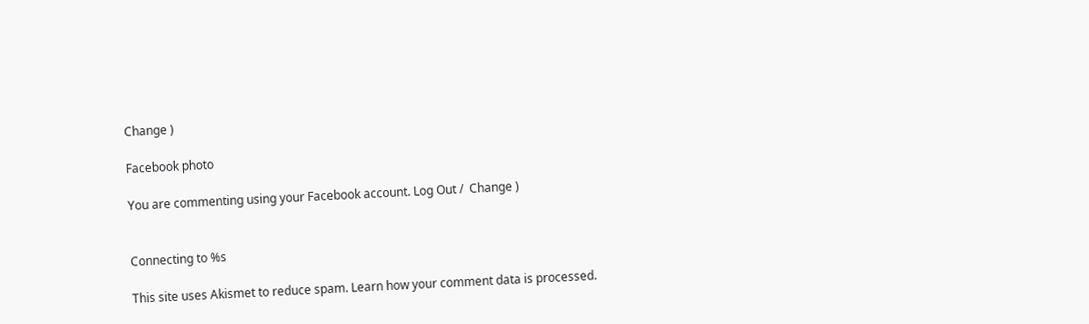Change )

Facebook photo

You are commenting using your Facebook account. Log Out /  Change )


Connecting to %s

This site uses Akismet to reduce spam. Learn how your comment data is processed.